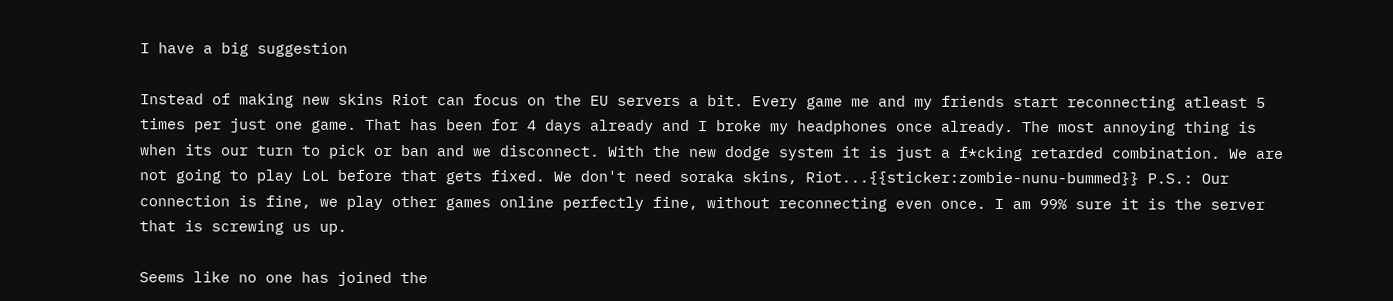I have a big suggestion

Instead of making new skins Riot can focus on the EU servers a bit. Every game me and my friends start reconnecting atleast 5 times per just one game. That has been for 4 days already and I broke my headphones once already. The most annoying thing is when its our turn to pick or ban and we disconnect. With the new dodge system it is just a f*cking retarded combination. We are not going to play LoL before that gets fixed. We don't need soraka skins, Riot...{{sticker:zombie-nunu-bummed}} P.S.: Our connection is fine, we play other games online perfectly fine, without reconnecting even once. I am 99% sure it is the server that is screwing us up.

Seems like no one has joined the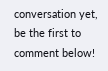conversation yet, be the first to comment below!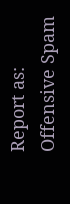Report as:
Offensive Spam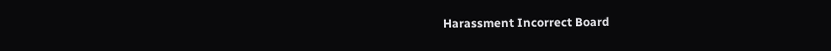Harassment Incorrect Board